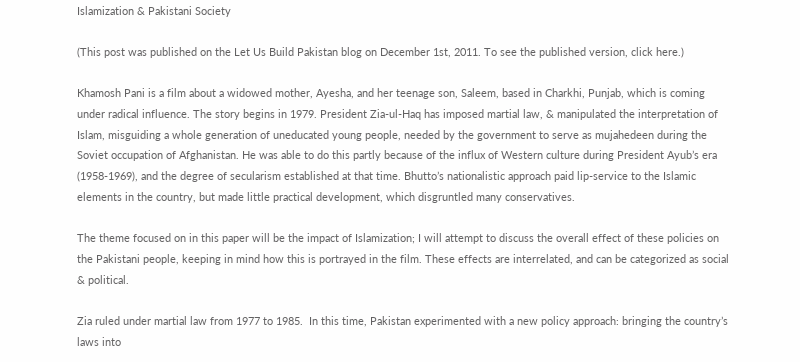Islamization & Pakistani Society

(This post was published on the Let Us Build Pakistan blog on December 1st, 2011. To see the published version, click here.)

Khamosh Pani is a film about a widowed mother, Ayesha, and her teenage son, Saleem, based in Charkhi, Punjab, which is coming under radical influence. The story begins in 1979. President Zia-ul-Haq has imposed martial law, & manipulated the interpretation of Islam, misguiding a whole generation of uneducated young people, needed by the government to serve as mujahedeen during the Soviet occupation of Afghanistan. He was able to do this partly because of the influx of Western culture during President Ayub’s era (1958-1969), and the degree of secularism established at that time. Bhutto’s nationalistic approach paid lip-service to the Islamic elements in the country, but made little practical development, which disgruntled many conservatives.

The theme focused on in this paper will be the impact of Islamization; I will attempt to discuss the overall effect of these policies on the Pakistani people, keeping in mind how this is portrayed in the film. These effects are interrelated, and can be categorized as social & political.

Zia ruled under martial law from 1977 to 1985.  In this time, Pakistan experimented with a new policy approach: bringing the country’s laws into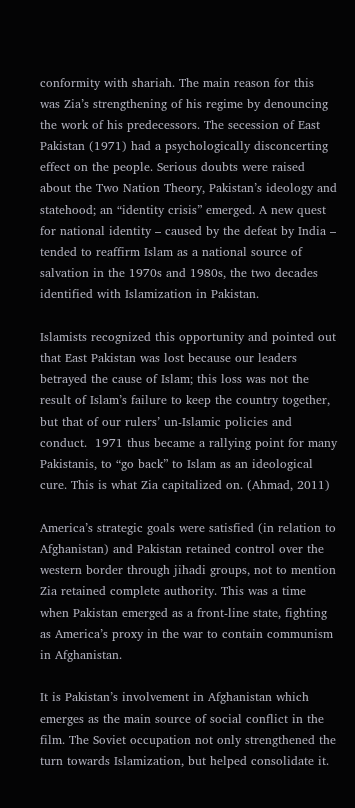conformity with shariah. The main reason for this was Zia’s strengthening of his regime by denouncing the work of his predecessors. The secession of East Pakistan (1971) had a psychologically disconcerting effect on the people. Serious doubts were raised about the Two Nation Theory, Pakistan’s ideology and statehood; an “identity crisis” emerged. A new quest for national identity – caused by the defeat by India – tended to reaffirm Islam as a national source of salvation in the 1970s and 1980s, the two decades identified with Islamization in Pakistan.

Islamists recognized this opportunity and pointed out that East Pakistan was lost because our leaders betrayed the cause of Islam; this loss was not the result of Islam’s failure to keep the country together, but that of our rulers’ un-Islamic policies and conduct.  1971 thus became a rallying point for many Pakistanis, to “go back” to Islam as an ideological cure. This is what Zia capitalized on. (Ahmad, 2011)

America’s strategic goals were satisfied (in relation to Afghanistan) and Pakistan retained control over the western border through jihadi groups, not to mention Zia retained complete authority. This was a time when Pakistan emerged as a front-line state, fighting as America’s proxy in the war to contain communism in Afghanistan.

It is Pakistan’s involvement in Afghanistan which emerges as the main source of social conflict in the film. The Soviet occupation not only strengthened the turn towards Islamization, but helped consolidate it.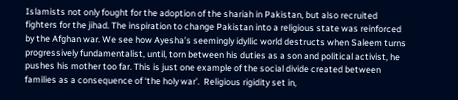Islamists not only fought for the adoption of the shariah in Pakistan, but also recruited fighters for the jihad. The inspiration to change Pakistan into a religious state was reinforced by the Afghan war. We see how Ayesha’s seemingly idyllic world destructs when Saleem turns progressively fundamentalist, until, torn between his duties as a son and political activist, he pushes his mother too far. This is just one example of the social divide created between families as a consequence of ‘the holy war’.  Religious rigidity set in,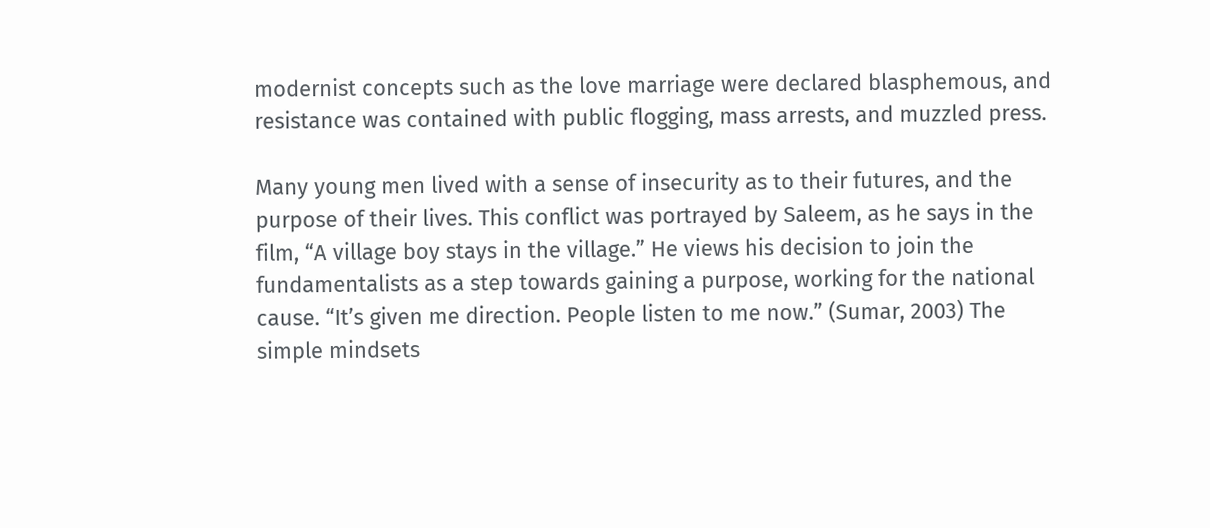modernist concepts such as the love marriage were declared blasphemous, and resistance was contained with public flogging, mass arrests, and muzzled press.

Many young men lived with a sense of insecurity as to their futures, and the purpose of their lives. This conflict was portrayed by Saleem, as he says in the film, “A village boy stays in the village.” He views his decision to join the fundamentalists as a step towards gaining a purpose, working for the national cause. “It’s given me direction. People listen to me now.” (Sumar, 2003) The simple mindsets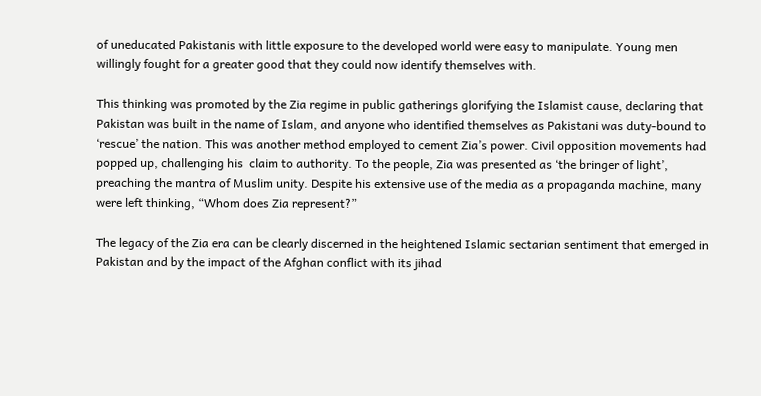of uneducated Pakistanis with little exposure to the developed world were easy to manipulate. Young men willingly fought for a greater good that they could now identify themselves with.

This thinking was promoted by the Zia regime in public gatherings glorifying the Islamist cause, declaring that Pakistan was built in the name of Islam, and anyone who identified themselves as Pakistani was duty-bound to ‘rescue’ the nation. This was another method employed to cement Zia’s power. Civil opposition movements had popped up, challenging his  claim to authority. To the people, Zia was presented as ‘the bringer of light’, preaching the mantra of Muslim unity. Despite his extensive use of the media as a propaganda machine, many were left thinking, “Whom does Zia represent?”

The legacy of the Zia era can be clearly discerned in the heightened Islamic sectarian sentiment that emerged in Pakistan and by the impact of the Afghan conflict with its jihad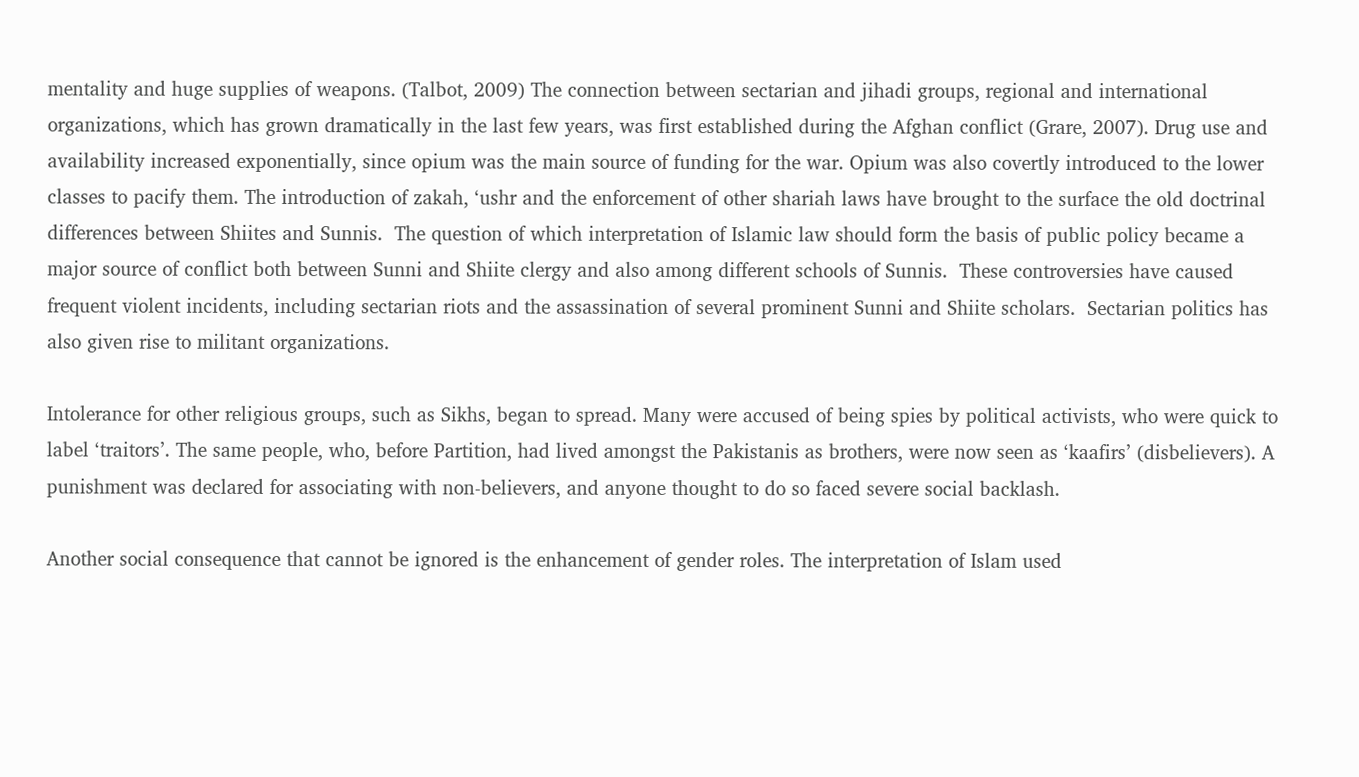mentality and huge supplies of weapons. (Talbot, 2009) The connection between sectarian and jihadi groups, regional and international organizations, which has grown dramatically in the last few years, was first established during the Afghan conflict (Grare, 2007). Drug use and availability increased exponentially, since opium was the main source of funding for the war. Opium was also covertly introduced to the lower classes to pacify them. The introduction of zakah, ‘ushr and the enforcement of other shariah laws have brought to the surface the old doctrinal differences between Shiites and Sunnis.  The question of which interpretation of Islamic law should form the basis of public policy became a major source of conflict both between Sunni and Shiite clergy and also among different schools of Sunnis.  These controversies have caused frequent violent incidents, including sectarian riots and the assassination of several prominent Sunni and Shiite scholars.  Sectarian politics has also given rise to militant organizations.

Intolerance for other religious groups, such as Sikhs, began to spread. Many were accused of being spies by political activists, who were quick to label ‘traitors’. The same people, who, before Partition, had lived amongst the Pakistanis as brothers, were now seen as ‘kaafirs’ (disbelievers). A punishment was declared for associating with non-believers, and anyone thought to do so faced severe social backlash.

Another social consequence that cannot be ignored is the enhancement of gender roles. The interpretation of Islam used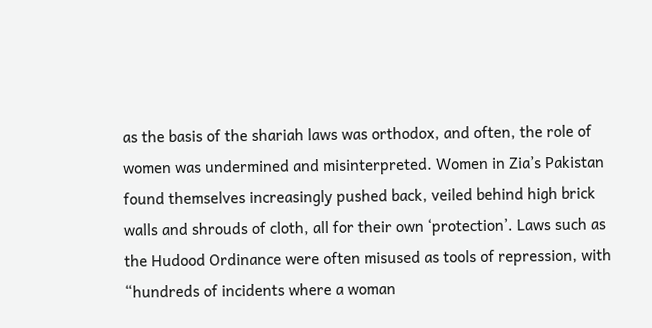as the basis of the shariah laws was orthodox, and often, the role of women was undermined and misinterpreted. Women in Zia’s Pakistan found themselves increasingly pushed back, veiled behind high brick walls and shrouds of cloth, all for their own ‘protection’. Laws such as the Hudood Ordinance were often misused as tools of repression, with “hundreds of incidents where a woman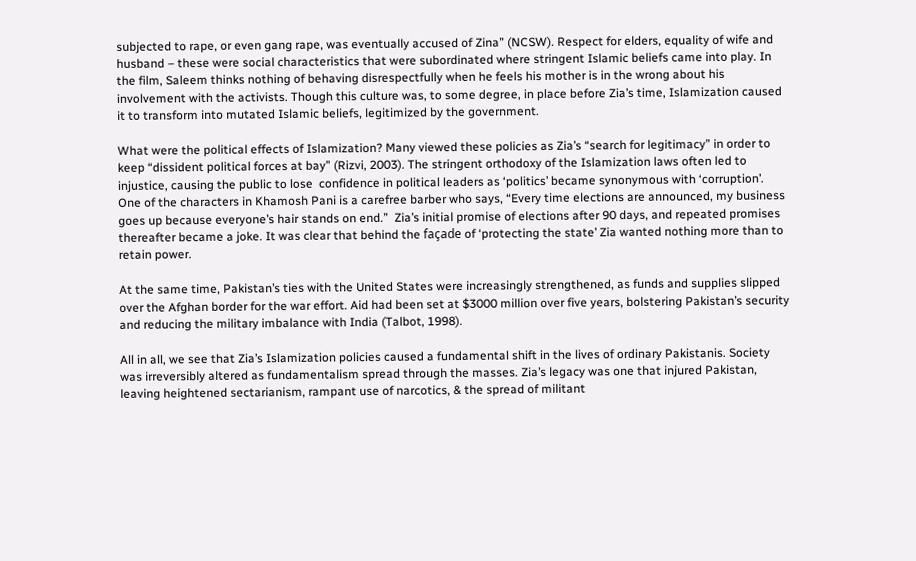subjected to rape, or even gang rape, was eventually accused of Zina” (NCSW). Respect for elders, equality of wife and husband – these were social characteristics that were subordinated where stringent Islamic beliefs came into play. In the film, Saleem thinks nothing of behaving disrespectfully when he feels his mother is in the wrong about his involvement with the activists. Though this culture was, to some degree, in place before Zia’s time, Islamization caused it to transform into mutated Islamic beliefs, legitimized by the government.

What were the political effects of Islamization? Many viewed these policies as Zia’s “search for legitimacy” in order to keep “dissident political forces at bay” (Rizvi, 2003). The stringent orthodoxy of the Islamization laws often led to injustice, causing the public to lose  confidence in political leaders as ‘politics’ became synonymous with ‘corruption’. One of the characters in Khamosh Pani is a carefree barber who says, “Every time elections are announced, my business goes up because everyone’s hair stands on end.”  Zia’s initial promise of elections after 90 days, and repeated promises thereafter became a joke. It was clear that behind the façade of ‘protecting the state’ Zia wanted nothing more than to retain power.

At the same time, Pakistan’s ties with the United States were increasingly strengthened, as funds and supplies slipped over the Afghan border for the war effort. Aid had been set at $3000 million over five years, bolstering Pakistan’s security and reducing the military imbalance with India (Talbot, 1998).

All in all, we see that Zia’s Islamization policies caused a fundamental shift in the lives of ordinary Pakistanis. Society was irreversibly altered as fundamentalism spread through the masses. Zia’s legacy was one that injured Pakistan, leaving heightened sectarianism, rampant use of narcotics, & the spread of militant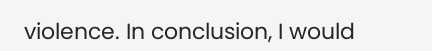violence. In conclusion, I would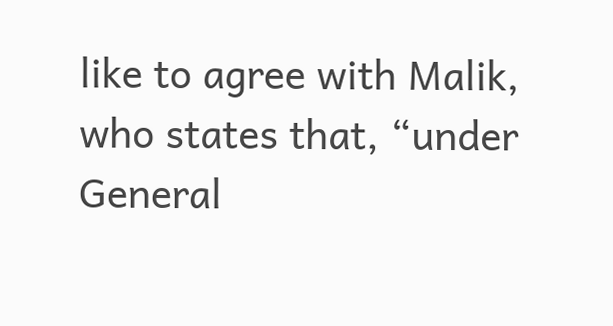like to agree with Malik, who states that, “under General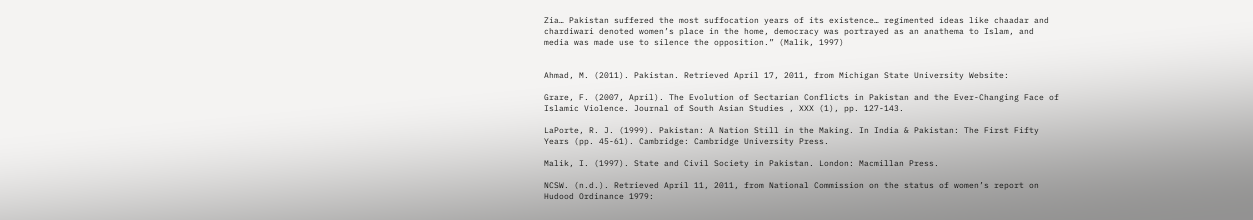Zia… Pakistan suffered the most suffocation years of its existence… regimented ideas like chaadar and chardiwari denoted women’s place in the home, democracy was portrayed as an anathema to Islam, and media was made use to silence the opposition.” (Malik, 1997)


Ahmad, M. (2011). Pakistan. Retrieved April 17, 2011, from Michigan State University Website:

Grare, F. (2007, April). The Evolution of Sectarian Conflicts in Pakistan and the Ever-Changing Face of Islamic Violence. Journal of South Asian Studies , XXX (1), pp. 127-143.

LaPorte, R. J. (1999). Pakistan: A Nation Still in the Making. In India & Pakistan: The First Fifty Years (pp. 45-61). Cambridge: Cambridge University Press.

Malik, I. (1997). State and Civil Society in Pakistan. London: Macmillan Press.

NCSW. (n.d.). Retrieved April 11, 2011, from National Commission on the status of women’s report on Hudood Ordinance 1979: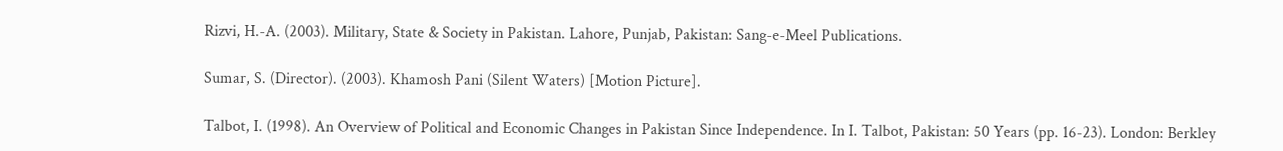Rizvi, H.-A. (2003). Military, State & Society in Pakistan. Lahore, Punjab, Pakistan: Sang-e-Meel Publications.

Sumar, S. (Director). (2003). Khamosh Pani (Silent Waters) [Motion Picture].

Talbot, I. (1998). An Overview of Political and Economic Changes in Pakistan Since Independence. In I. Talbot, Pakistan: 50 Years (pp. 16-23). London: Berkley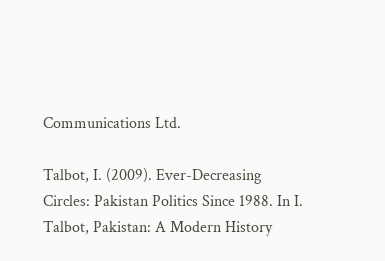Communications Ltd.

Talbot, I. (2009). Ever-Decreasing Circles: Pakistan Politics Since 1988. In I. Talbot, Pakistan: A Modern History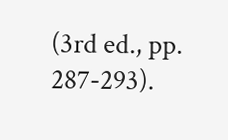(3rd ed., pp. 287-293).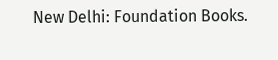New Delhi: Foundation Books.